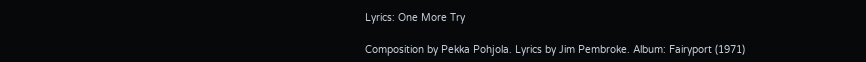Lyrics: One More Try

Composition by Pekka Pohjola. Lyrics by Jim Pembroke. Album: Fairyport (1971)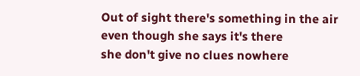Out of sight there's something in the air
even though she says it's there
she don't give no clues nowhere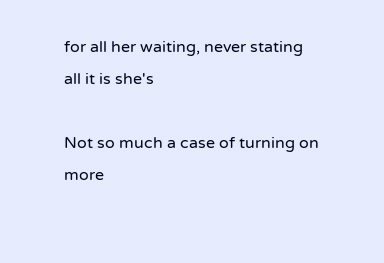for all her waiting, never stating
all it is she's

Not so much a case of turning on
more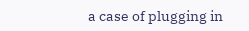a case of plugging in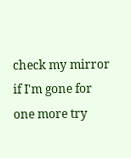check my mirror if I'm gone for
one more try